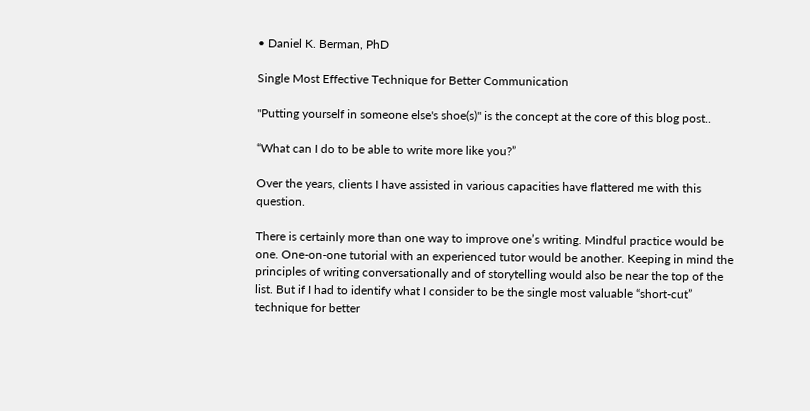• Daniel K. Berman, PhD

Single Most Effective Technique for Better Communication

"Putting yourself in someone else's shoe(s)" is the concept at the core of this blog post..

“What can I do to be able to write more like you?”

Over the years, clients I have assisted in various capacities have flattered me with this question.

There is certainly more than one way to improve one’s writing. Mindful practice would be one. One-on-one tutorial with an experienced tutor would be another. Keeping in mind the principles of writing conversationally and of storytelling would also be near the top of the list. But if I had to identify what I consider to be the single most valuable “short-cut” technique for better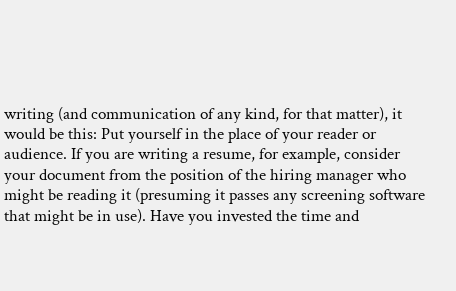writing (and communication of any kind, for that matter), it would be this: Put yourself in the place of your reader or audience. If you are writing a resume, for example, consider your document from the position of the hiring manager who might be reading it (presuming it passes any screening software that might be in use). Have you invested the time and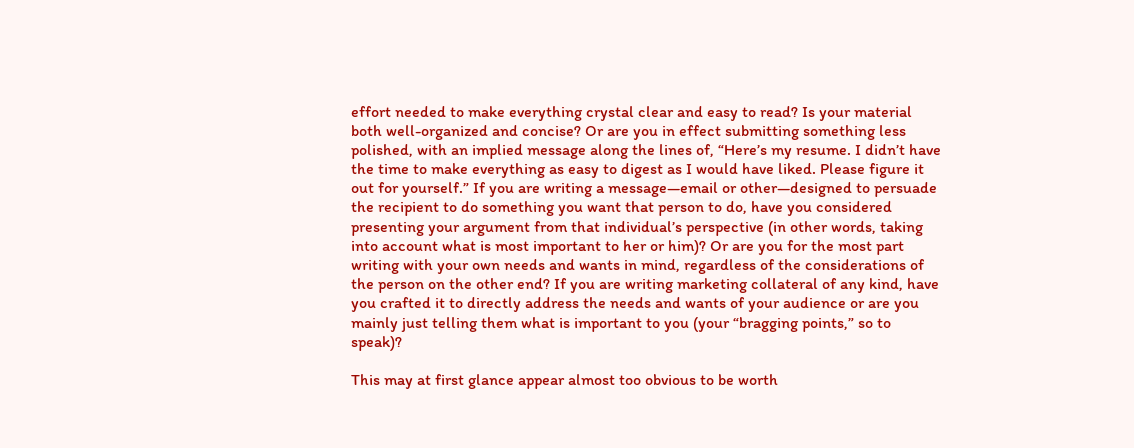effort needed to make everything crystal clear and easy to read? Is your material both well-organized and concise? Or are you in effect submitting something less polished, with an implied message along the lines of, “Here’s my resume. I didn’t have the time to make everything as easy to digest as I would have liked. Please figure it out for yourself.” If you are writing a message—email or other—designed to persuade the recipient to do something you want that person to do, have you considered presenting your argument from that individual’s perspective (in other words, taking into account what is most important to her or him)? Or are you for the most part writing with your own needs and wants in mind, regardless of the considerations of the person on the other end? If you are writing marketing collateral of any kind, have you crafted it to directly address the needs and wants of your audience or are you mainly just telling them what is important to you (your “bragging points,” so to speak)?

This may at first glance appear almost too obvious to be worth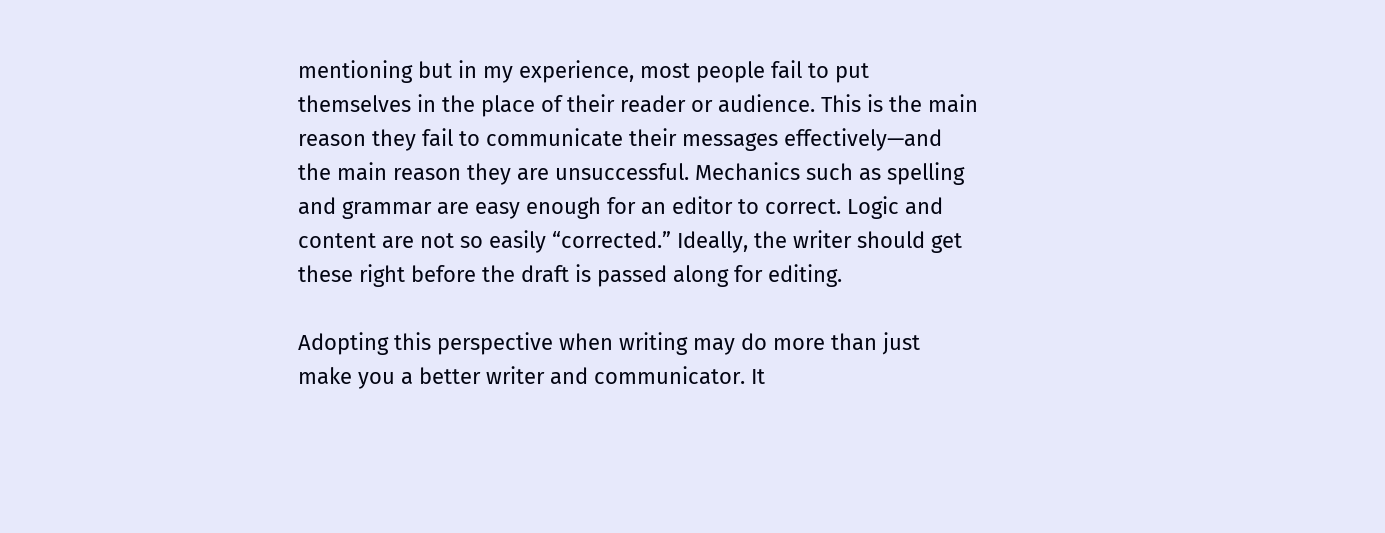mentioning but in my experience, most people fail to put themselves in the place of their reader or audience. This is the main reason they fail to communicate their messages effectively—and the main reason they are unsuccessful. Mechanics such as spelling and grammar are easy enough for an editor to correct. Logic and content are not so easily “corrected.” Ideally, the writer should get these right before the draft is passed along for editing.

Adopting this perspective when writing may do more than just make you a better writer and communicator. It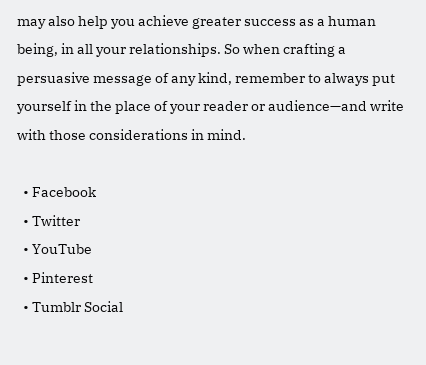may also help you achieve greater success as a human being, in all your relationships. So when crafting a persuasive message of any kind, remember to always put yourself in the place of your reader or audience—and write with those considerations in mind.

  • Facebook
  • Twitter
  • YouTube
  • Pinterest
  • Tumblr Social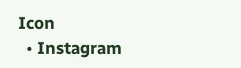Icon
  • Instagram